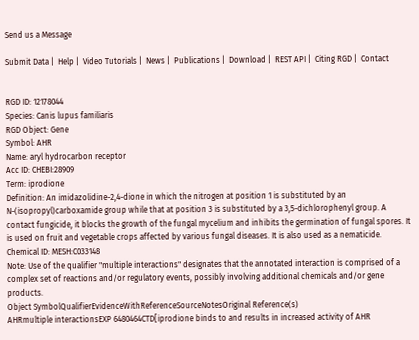Send us a Message

Submit Data |  Help |  Video Tutorials |  News |  Publications |  Download |  REST API |  Citing RGD |  Contact


RGD ID: 12178044
Species: Canis lupus familiaris
RGD Object: Gene
Symbol: AHR
Name: aryl hydrocarbon receptor
Acc ID: CHEBI:28909
Term: iprodione
Definition: An imidazolidine-2,4-dione in which the nitrogen at position 1 is substituted by an N-(isopropyl)carboxamide group while that at position 3 is substituted by a 3,5-dichlorophenyl group. A contact fungicide, it blocks the growth of the fungal mycelium and inhibits the germination of fungal spores. It is used on fruit and vegetable crops affected by various fungal diseases. It is also used as a nematicide.
Chemical ID: MESH:C033148
Note: Use of the qualifier "multiple interactions" designates that the annotated interaction is comprised of a complex set of reactions and/or regulatory events, possibly involving additional chemicals and/or gene products.
Object SymbolQualifierEvidenceWithReferenceSourceNotesOriginal Reference(s)
AHRmultiple interactionsEXP 6480464CTD[iprodione binds to and results in increased activity of AHR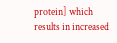protein] which results in increased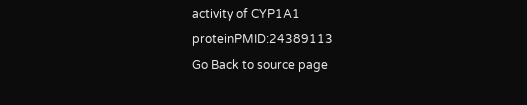activity of CYP1A1 proteinPMID:24389113
Go Back to source page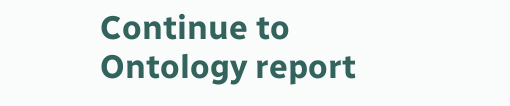Continue to Ontology report